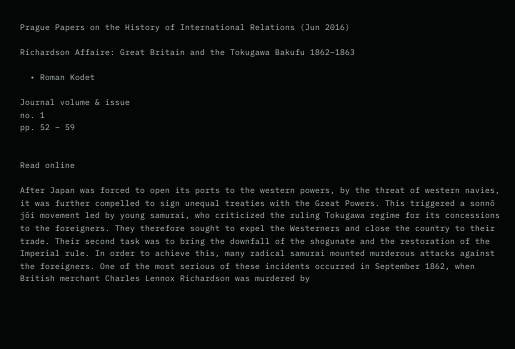Prague Papers on the History of International Relations (Jun 2016)

Richardson Affaire: Great Britain and the Tokugawa Bakufu 1862–1863

  • Roman Kodet

Journal volume & issue
no. 1
pp. 52 – 59


Read online

After Japan was forced to open its ports to the western powers, by the threat of western navies, it was further compelled to sign unequal treaties with the Great Powers. This triggered a sonnō jōi movement led by young samurai, who criticized the ruling Tokugawa regime for its concessions to the foreigners. They therefore sought to expel the Westerners and close the country to their trade. Their second task was to bring the downfall of the shogunate and the restoration of the Imperial rule. In order to achieve this, many radical samurai mounted murderous attacks against the foreigners. One of the most serious of these incidents occurred in September 1862, when British merchant Charles Lennox Richardson was murdered by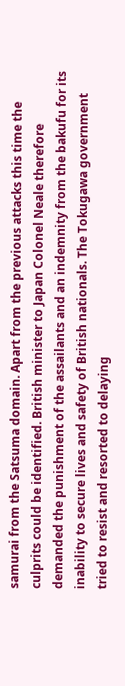samurai from the Satsuma domain. Apart from the previous attacks this time the culprits could be identified. British minister to Japan Colonel Neale therefore demanded the punishment of the assailants and an indemnity from the bakufu for its inability to secure lives and safety of British nationals. The Tokugawa government tried to resist and resorted to delaying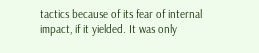tactics because of its fear of internal impact, if it yielded. It was only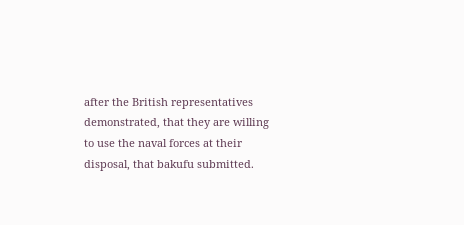after the British representatives demonstrated, that they are willing to use the naval forces at their disposal, that bakufu submitted.